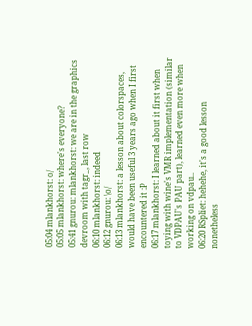05:04 mlankhorst: o/
05:05 mlankhorst: where's everyone?
05:41 gnurou: mlankhorst: we are in the graphics devroom with tagr_, last row
06:10 mlankhorst: indeed
06:12 gnurou: \o/
06:13 mlankhorst: a lesson about colorspaces, would have been useful 3 years ago when I first encountered it :P
06:17 mlankhorst: I learned about it first when toying with wine's VMR implementation (similar to VDPAU's PAU part), learned even more when working on vdpau..
06:20 RSpliet: hehehe, it's a good lesson nonetheless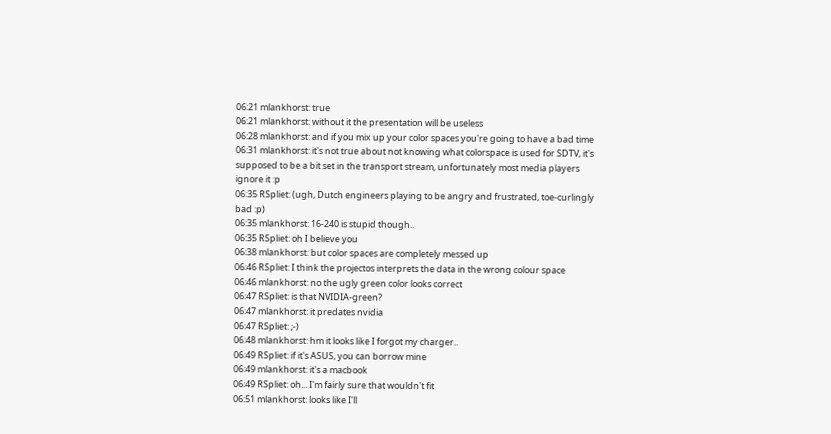06:21 mlankhorst: true
06:21 mlankhorst: without it the presentation will be useless
06:28 mlankhorst: and if you mix up your color spaces you're going to have a bad time
06:31 mlankhorst: it's not true about not knowing what colorspace is used for SDTV, it's supposed to be a bit set in the transport stream, unfortunately most media players ignore it :p
06:35 RSpliet: (ugh, Dutch engineers playing to be angry and frustrated, toe-curlingly bad :p)
06:35 mlankhorst: 16-240 is stupid though..
06:35 RSpliet: oh I believe you
06:38 mlankhorst: but color spaces are completely messed up
06:46 RSpliet: I think the projectos interprets the data in the wrong colour space
06:46 mlankhorst: no the ugly green color looks correct
06:47 RSpliet: is that NVIDIA-green?
06:47 mlankhorst: it predates nvidia
06:47 RSpliet: ;-)
06:48 mlankhorst: hm it looks like I forgot my charger..
06:49 RSpliet: if it's ASUS, you can borrow mine
06:49 mlankhorst: it's a macbook
06:49 RSpliet: oh... I'm fairly sure that wouldn't fit
06:51 mlankhorst: looks like I'll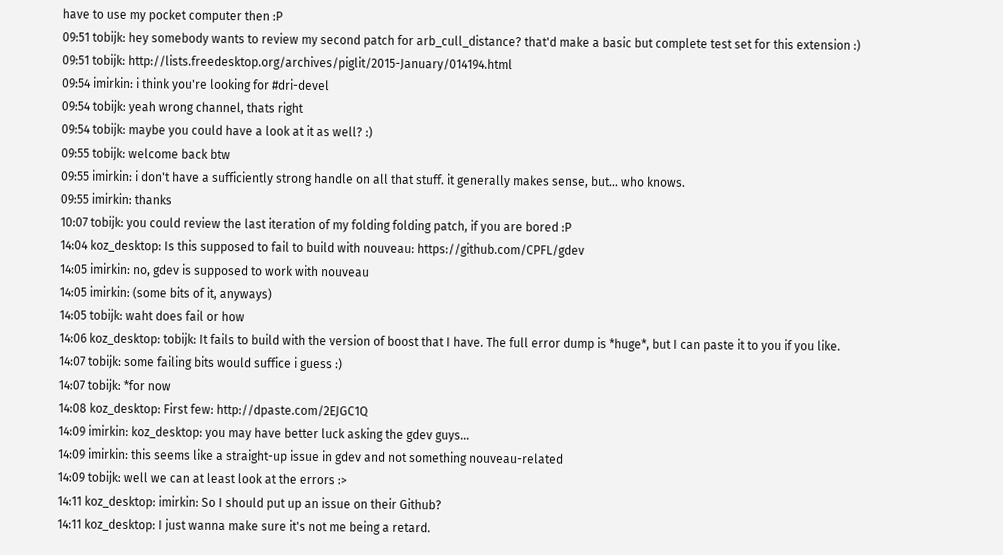have to use my pocket computer then :P
09:51 tobijk: hey somebody wants to review my second patch for arb_cull_distance? that'd make a basic but complete test set for this extension :)
09:51 tobijk: http://lists.freedesktop.org/archives/piglit/2015-January/014194.html
09:54 imirkin: i think you're looking for #dri-devel
09:54 tobijk: yeah wrong channel, thats right
09:54 tobijk: maybe you could have a look at it as well? :)
09:55 tobijk: welcome back btw
09:55 imirkin: i don't have a sufficiently strong handle on all that stuff. it generally makes sense, but... who knows.
09:55 imirkin: thanks
10:07 tobijk: you could review the last iteration of my folding folding patch, if you are bored :P
14:04 koz_desktop: Is this supposed to fail to build with nouveau: https://github.com/CPFL/gdev
14:05 imirkin: no, gdev is supposed to work with nouveau
14:05 imirkin: (some bits of it, anyways)
14:05 tobijk: waht does fail or how
14:06 koz_desktop: tobijk: It fails to build with the version of boost that I have. The full error dump is *huge*, but I can paste it to you if you like.
14:07 tobijk: some failing bits would suffice i guess :)
14:07 tobijk: *for now
14:08 koz_desktop: First few: http://dpaste.com/2EJGC1Q
14:09 imirkin: koz_desktop: you may have better luck asking the gdev guys...
14:09 imirkin: this seems like a straight-up issue in gdev and not something nouveau-related
14:09 tobijk: well we can at least look at the errors :>
14:11 koz_desktop: imirkin: So I should put up an issue on their Github?
14:11 koz_desktop: I just wanna make sure it's not me being a retard.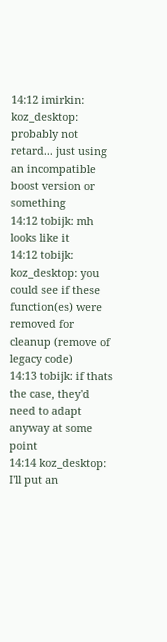14:12 imirkin: koz_desktop: probably not retard... just using an incompatible boost version or something
14:12 tobijk: mh looks like it
14:12 tobijk: koz_desktop: you could see if these function(es) were removed for cleanup (remove of legacy code)
14:13 tobijk: if thats the case, they'd need to adapt anyway at some point
14:14 koz_desktop: I'll put an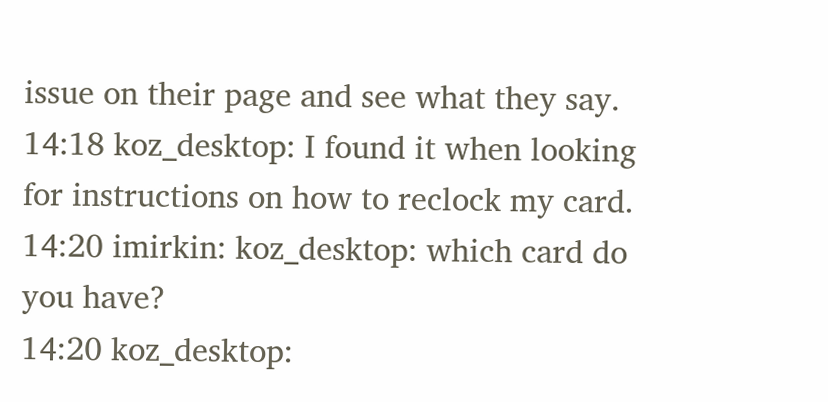issue on their page and see what they say.
14:18 koz_desktop: I found it when looking for instructions on how to reclock my card.
14:20 imirkin: koz_desktop: which card do you have?
14:20 koz_desktop: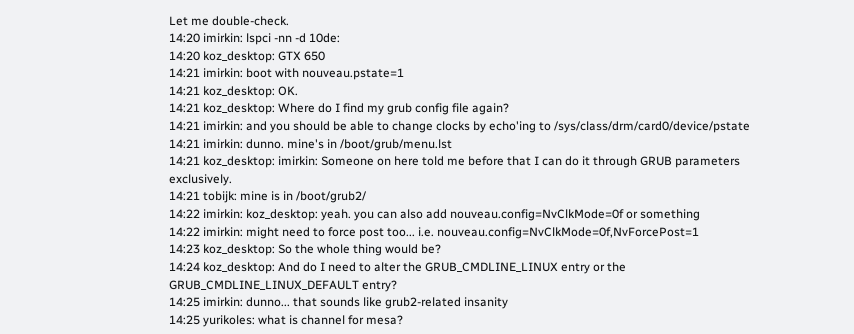Let me double-check.
14:20 imirkin: lspci -nn -d 10de:
14:20 koz_desktop: GTX 650
14:21 imirkin: boot with nouveau.pstate=1
14:21 koz_desktop: OK.
14:21 koz_desktop: Where do I find my grub config file again?
14:21 imirkin: and you should be able to change clocks by echo'ing to /sys/class/drm/card0/device/pstate
14:21 imirkin: dunno. mine's in /boot/grub/menu.lst
14:21 koz_desktop: imirkin: Someone on here told me before that I can do it through GRUB parameters exclusively.
14:21 tobijk: mine is in /boot/grub2/
14:22 imirkin: koz_desktop: yeah. you can also add nouveau.config=NvClkMode=0f or something
14:22 imirkin: might need to force post too... i.e. nouveau.config=NvClkMode=0f,NvForcePost=1
14:23 koz_desktop: So the whole thing would be?
14:24 koz_desktop: And do I need to alter the GRUB_CMDLINE_LINUX entry or the GRUB_CMDLINE_LINUX_DEFAULT entry?
14:25 imirkin: dunno... that sounds like grub2-related insanity
14:25 yurikoles: what is channel for mesa?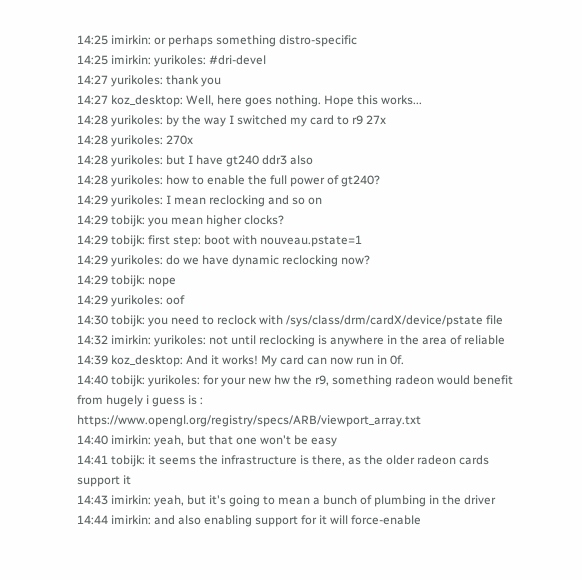14:25 imirkin: or perhaps something distro-specific
14:25 imirkin: yurikoles: #dri-devel
14:27 yurikoles: thank you
14:27 koz_desktop: Well, here goes nothing. Hope this works...
14:28 yurikoles: by the way I switched my card to r9 27x
14:28 yurikoles: 270x
14:28 yurikoles: but I have gt240 ddr3 also
14:28 yurikoles: how to enable the full power of gt240?
14:29 yurikoles: I mean reclocking and so on
14:29 tobijk: you mean higher clocks?
14:29 tobijk: first step: boot with nouveau.pstate=1
14:29 yurikoles: do we have dynamic reclocking now?
14:29 tobijk: nope
14:29 yurikoles: oof
14:30 tobijk: you need to reclock with /sys/class/drm/cardX/device/pstate file
14:32 imirkin: yurikoles: not until reclocking is anywhere in the area of reliable
14:39 koz_desktop: And it works! My card can now run in 0f.
14:40 tobijk: yurikoles: for your new hw the r9, something radeon would benefit from hugely i guess is : https://www.opengl.org/registry/specs/ARB/viewport_array.txt
14:40 imirkin: yeah, but that one won't be easy
14:41 tobijk: it seems the infrastructure is there, as the older radeon cards support it
14:43 imirkin: yeah, but it's going to mean a bunch of plumbing in the driver
14:44 imirkin: and also enabling support for it will force-enable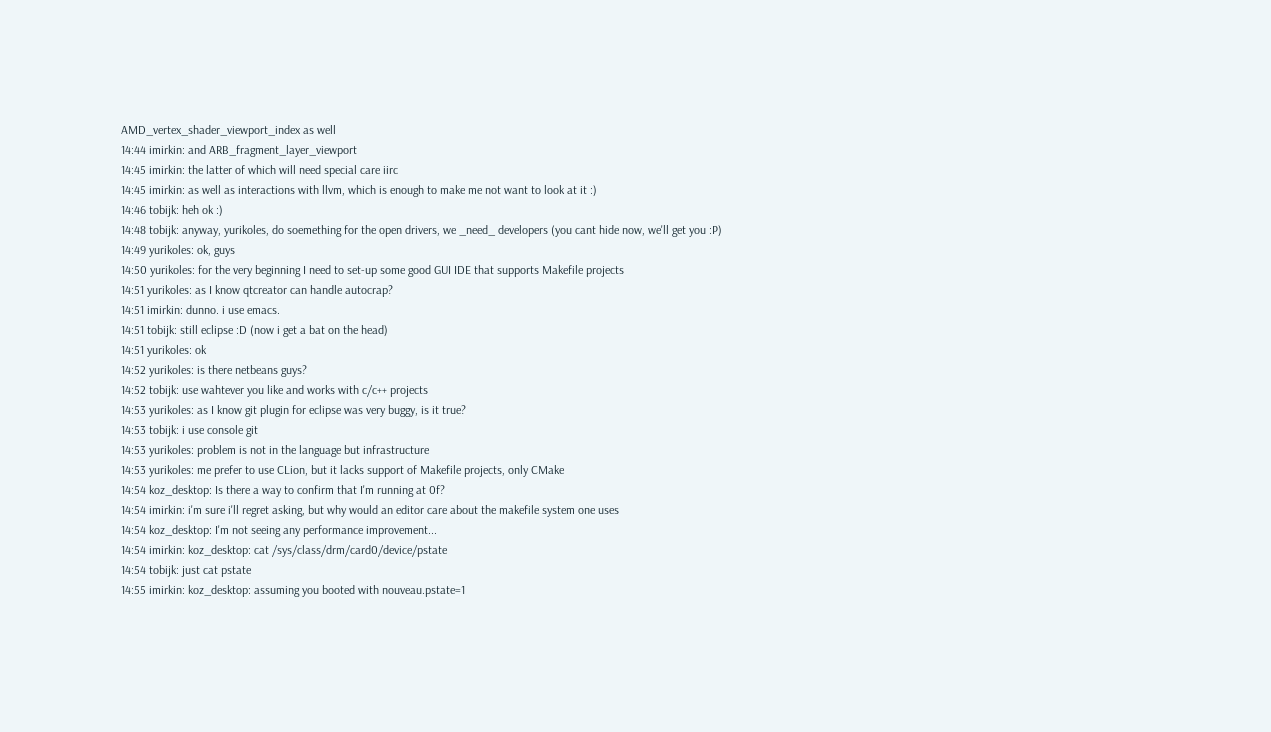AMD_vertex_shader_viewport_index as well
14:44 imirkin: and ARB_fragment_layer_viewport
14:45 imirkin: the latter of which will need special care iirc
14:45 imirkin: as well as interactions with llvm, which is enough to make me not want to look at it :)
14:46 tobijk: heh ok :)
14:48 tobijk: anyway, yurikoles, do soemething for the open drivers, we _need_ developers (you cant hide now, we'll get you :P)
14:49 yurikoles: ok, guys
14:50 yurikoles: for the very beginning I need to set-up some good GUI IDE that supports Makefile projects
14:51 yurikoles: as I know qtcreator can handle autocrap?
14:51 imirkin: dunno. i use emacs.
14:51 tobijk: still eclipse :D (now i get a bat on the head)
14:51 yurikoles: ok
14:52 yurikoles: is there netbeans guys?
14:52 tobijk: use wahtever you like and works with c/c++ projects
14:53 yurikoles: as I know git plugin for eclipse was very buggy, is it true?
14:53 tobijk: i use console git
14:53 yurikoles: problem is not in the language but infrastructure
14:53 yurikoles: me prefer to use CLion, but it lacks support of Makefile projects, only CMake
14:54 koz_desktop: Is there a way to confirm that I'm running at 0f?
14:54 imirkin: i'm sure i'll regret asking, but why would an editor care about the makefile system one uses
14:54 koz_desktop: I'm not seeing any performance improvement...
14:54 imirkin: koz_desktop: cat /sys/class/drm/card0/device/pstate
14:54 tobijk: just cat pstate
14:55 imirkin: koz_desktop: assuming you booted with nouveau.pstate=1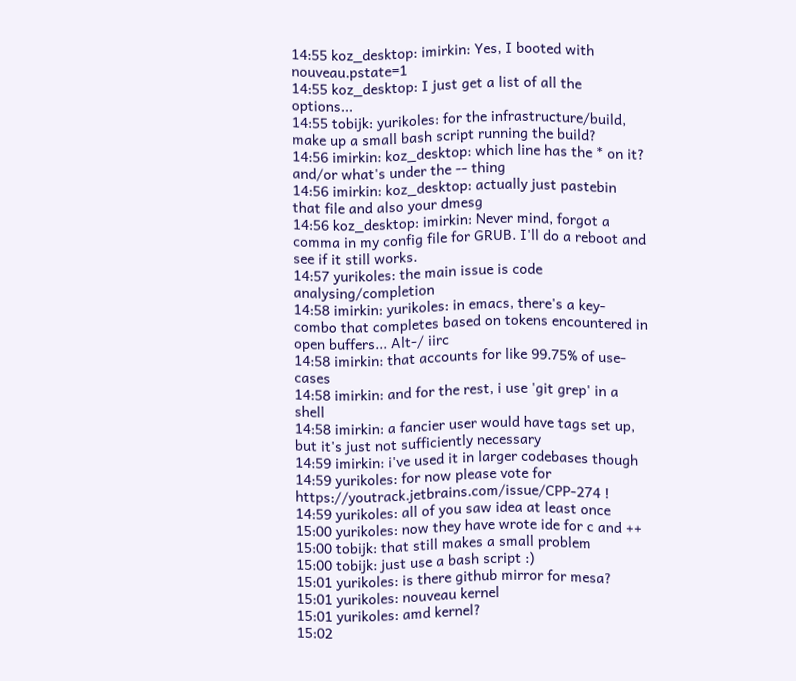14:55 koz_desktop: imirkin: Yes, I booted with nouveau.pstate=1
14:55 koz_desktop: I just get a list of all the options...
14:55 tobijk: yurikoles: for the infrastructure/build, make up a small bash script running the build?
14:56 imirkin: koz_desktop: which line has the * on it? and/or what's under the -- thing
14:56 imirkin: koz_desktop: actually just pastebin that file and also your dmesg
14:56 koz_desktop: imirkin: Never mind, forgot a comma in my config file for GRUB. I'll do a reboot and see if it still works.
14:57 yurikoles: the main issue is code analysing/completion
14:58 imirkin: yurikoles: in emacs, there's a key-combo that completes based on tokens encountered in open buffers... Alt-/ iirc
14:58 imirkin: that accounts for like 99.75% of use-cases
14:58 imirkin: and for the rest, i use 'git grep' in a shell
14:58 imirkin: a fancier user would have tags set up, but it's just not sufficiently necessary
14:59 imirkin: i've used it in larger codebases though
14:59 yurikoles: for now please vote for https://youtrack.jetbrains.com/issue/CPP-274 !
14:59 yurikoles: all of you saw idea at least once
15:00 yurikoles: now they have wrote ide for c and ++
15:00 tobijk: that still makes a small problem
15:00 tobijk: just use a bash script :)
15:01 yurikoles: is there github mirror for mesa?
15:01 yurikoles: nouveau kernel
15:01 yurikoles: amd kernel?
15:02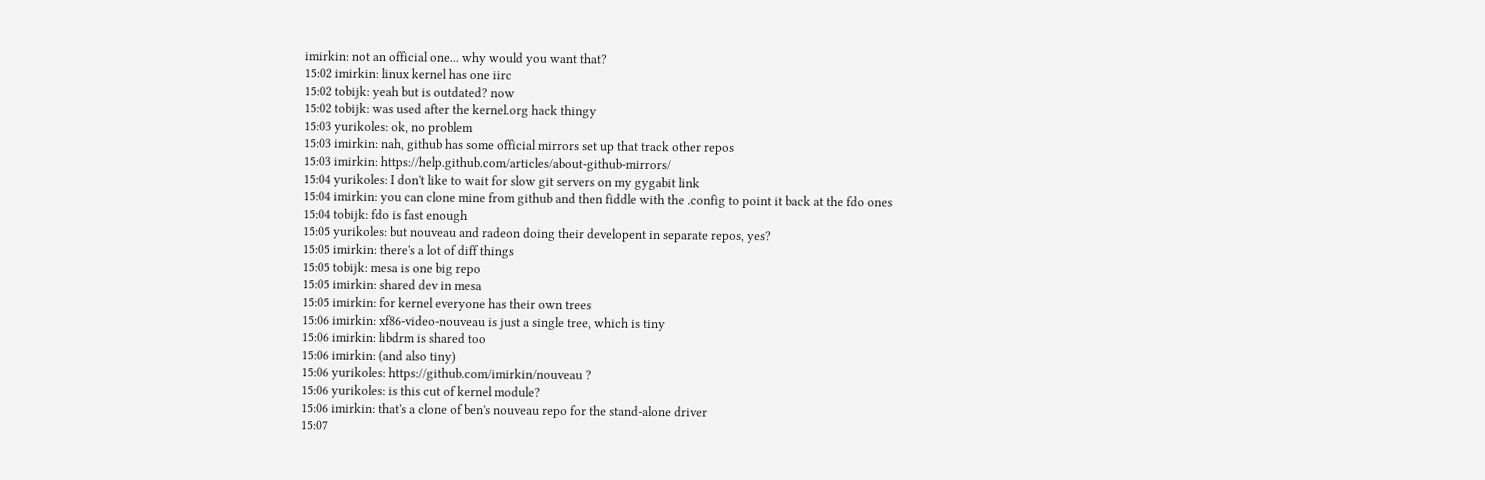imirkin: not an official one... why would you want that?
15:02 imirkin: linux kernel has one iirc
15:02 tobijk: yeah but is outdated? now
15:02 tobijk: was used after the kernel.org hack thingy
15:03 yurikoles: ok, no problem
15:03 imirkin: nah, github has some official mirrors set up that track other repos
15:03 imirkin: https://help.github.com/articles/about-github-mirrors/
15:04 yurikoles: I don't like to wait for slow git servers on my gygabit link
15:04 imirkin: you can clone mine from github and then fiddle with the .config to point it back at the fdo ones
15:04 tobijk: fdo is fast enough
15:05 yurikoles: but nouveau and radeon doing their developent in separate repos, yes?
15:05 imirkin: there's a lot of diff things
15:05 tobijk: mesa is one big repo
15:05 imirkin: shared dev in mesa
15:05 imirkin: for kernel everyone has their own trees
15:06 imirkin: xf86-video-nouveau is just a single tree, which is tiny
15:06 imirkin: libdrm is shared too
15:06 imirkin: (and also tiny)
15:06 yurikoles: https://github.com/imirkin/nouveau ?
15:06 yurikoles: is this cut of kernel module?
15:06 imirkin: that's a clone of ben's nouveau repo for the stand-alone driver
15:07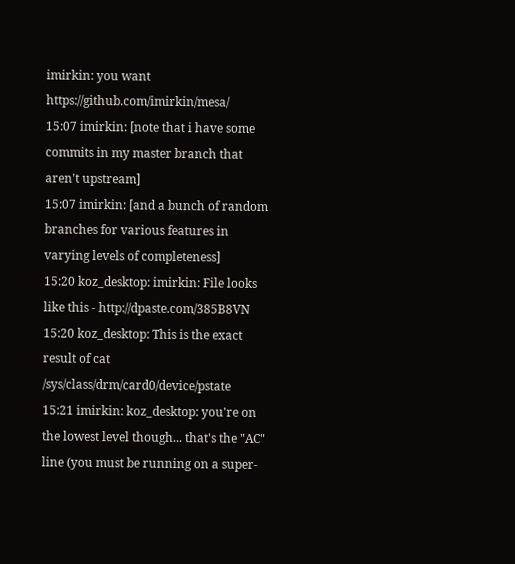imirkin: you want https://github.com/imirkin/mesa/
15:07 imirkin: [note that i have some commits in my master branch that aren't upstream]
15:07 imirkin: [and a bunch of random branches for various features in varying levels of completeness]
15:20 koz_desktop: imirkin: File looks like this - http://dpaste.com/385B8VN
15:20 koz_desktop: This is the exact result of cat /sys/class/drm/card0/device/pstate
15:21 imirkin: koz_desktop: you're on the lowest level though... that's the "AC" line (you must be running on a super-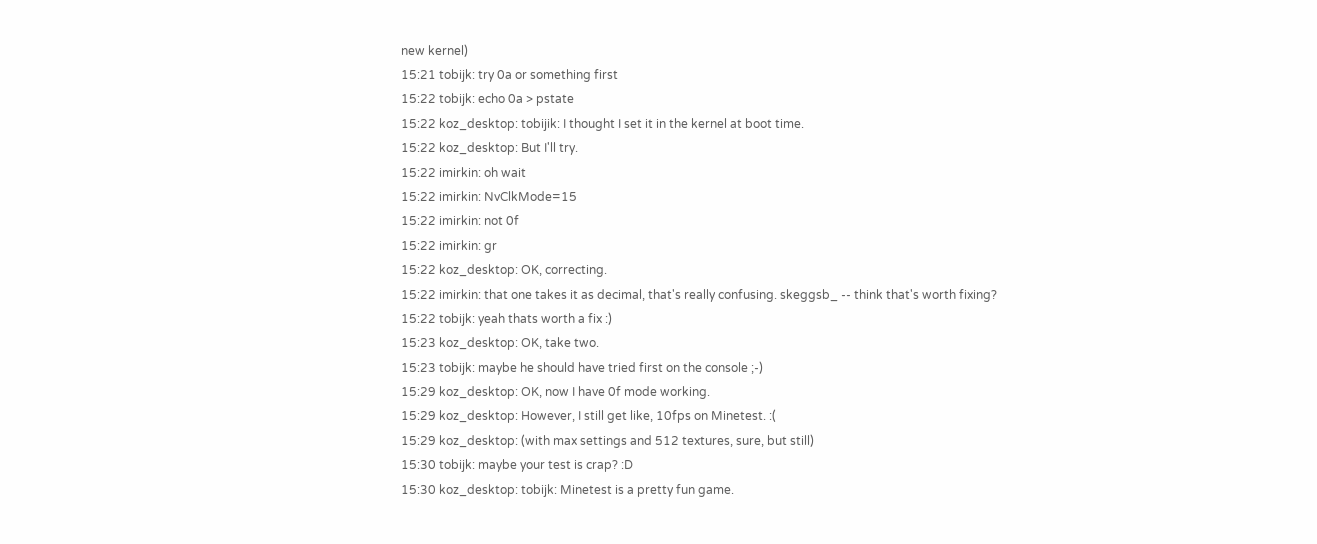new kernel)
15:21 tobijk: try 0a or something first
15:22 tobijk: echo 0a > pstate
15:22 koz_desktop: tobijik: I thought I set it in the kernel at boot time.
15:22 koz_desktop: But I'll try.
15:22 imirkin: oh wait
15:22 imirkin: NvClkMode=15
15:22 imirkin: not 0f
15:22 imirkin: gr
15:22 koz_desktop: OK, correcting.
15:22 imirkin: that one takes it as decimal, that's really confusing. skeggsb_ -- think that's worth fixing?
15:22 tobijk: yeah thats worth a fix :)
15:23 koz_desktop: OK, take two.
15:23 tobijk: maybe he should have tried first on the console ;-)
15:29 koz_desktop: OK, now I have 0f mode working.
15:29 koz_desktop: However, I still get like, 10fps on Minetest. :(
15:29 koz_desktop: (with max settings and 512 textures, sure, but still)
15:30 tobijk: maybe your test is crap? :D
15:30 koz_desktop: tobijk: Minetest is a pretty fun game.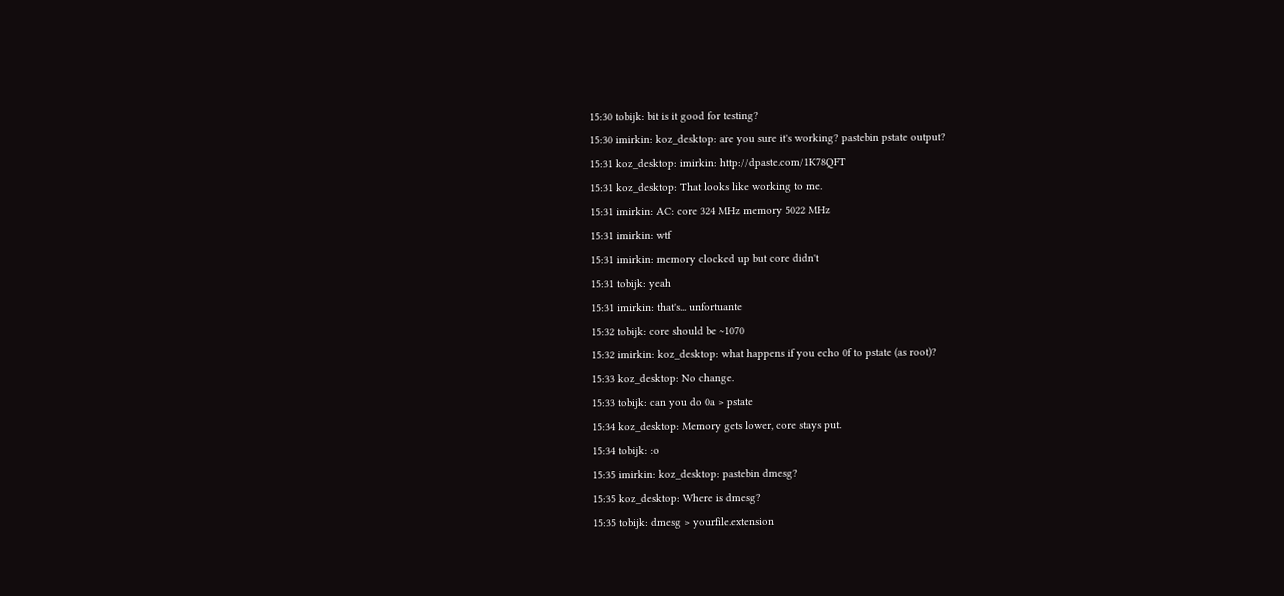15:30 tobijk: bit is it good for testing?
15:30 imirkin: koz_desktop: are you sure it's working? pastebin pstate output?
15:31 koz_desktop: imirkin: http://dpaste.com/1K78QFT
15:31 koz_desktop: That looks like working to me.
15:31 imirkin: AC: core 324 MHz memory 5022 MHz
15:31 imirkin: wtf
15:31 imirkin: memory clocked up but core didn't
15:31 tobijk: yeah
15:31 imirkin: that's... unfortuante
15:32 tobijk: core should be ~1070
15:32 imirkin: koz_desktop: what happens if you echo 0f to pstate (as root)?
15:33 koz_desktop: No change.
15:33 tobijk: can you do 0a > pstate
15:34 koz_desktop: Memory gets lower, core stays put.
15:34 tobijk: :o
15:35 imirkin: koz_desktop: pastebin dmesg?
15:35 koz_desktop: Where is dmesg?
15:35 tobijk: dmesg > yourfile.extension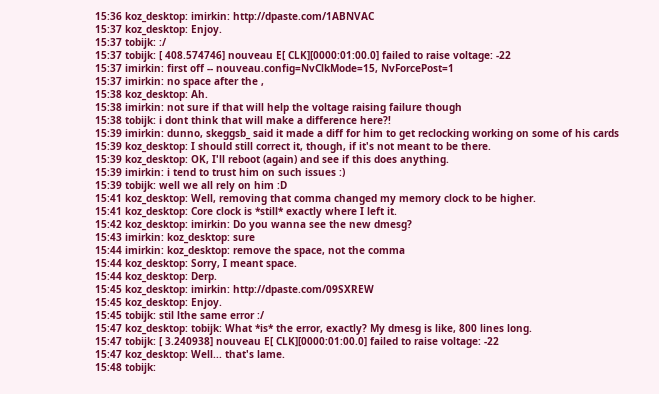15:36 koz_desktop: imirkin: http://dpaste.com/1ABNVAC
15:37 koz_desktop: Enjoy.
15:37 tobijk: :/
15:37 tobijk: [ 408.574746] nouveau E[ CLK][0000:01:00.0] failed to raise voltage: -22
15:37 imirkin: first off -- nouveau.config=NvClkMode=15, NvForcePost=1
15:37 imirkin: no space after the ,
15:38 koz_desktop: Ah.
15:38 imirkin: not sure if that will help the voltage raising failure though
15:38 tobijk: i dont think that will make a difference here?!
15:39 imirkin: dunno, skeggsb_ said it made a diff for him to get reclocking working on some of his cards
15:39 koz_desktop: I should still correct it, though, if it's not meant to be there.
15:39 koz_desktop: OK, I'll reboot (again) and see if this does anything.
15:39 imirkin: i tend to trust him on such issues :)
15:39 tobijk: well we all rely on him :D
15:41 koz_desktop: Well, removing that comma changed my memory clock to be higher.
15:41 koz_desktop: Core clock is *still* exactly where I left it.
15:42 koz_desktop: imirkin: Do you wanna see the new dmesg?
15:43 imirkin: koz_desktop: sure
15:44 imirkin: koz_desktop: remove the space, not the comma
15:44 koz_desktop: Sorry, I meant space.
15:44 koz_desktop: Derp.
15:45 koz_desktop: imirkin: http://dpaste.com/09SXREW
15:45 koz_desktop: Enjoy.
15:45 tobijk: stil lthe same error :/
15:47 koz_desktop: tobijk: What *is* the error, exactly? My dmesg is like, 800 lines long.
15:47 tobijk: [ 3.240938] nouveau E[ CLK][0000:01:00.0] failed to raise voltage: -22
15:47 koz_desktop: Well... that's lame.
15:48 tobijk: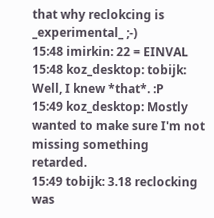that why reclokcing is _experimental_ ;-)
15:48 imirkin: 22 = EINVAL
15:48 koz_desktop: tobijk: Well, I knew *that*. :P
15:49 koz_desktop: Mostly wanted to make sure I'm not missing something retarded.
15:49 tobijk: 3.18 reclocking was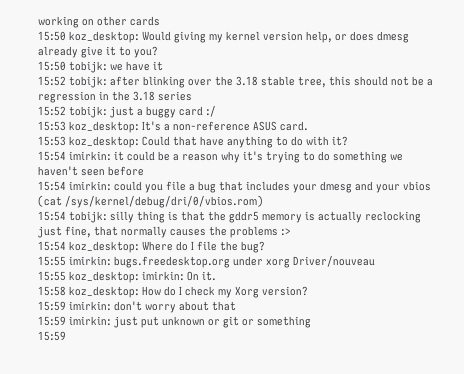working on other cards
15:50 koz_desktop: Would giving my kernel version help, or does dmesg already give it to you?
15:50 tobijk: we have it
15:52 tobijk: after blinking over the 3.18 stable tree, this should not be a regression in the 3.18 series
15:52 tobijk: just a buggy card :/
15:53 koz_desktop: It's a non-reference ASUS card.
15:53 koz_desktop: Could that have anything to do with it?
15:54 imirkin: it could be a reason why it's trying to do something we haven't seen before
15:54 imirkin: could you file a bug that includes your dmesg and your vbios (cat /sys/kernel/debug/dri/0/vbios.rom)
15:54 tobijk: silly thing is that the gddr5 memory is actually reclocking just fine, that normally causes the problems :>
15:54 koz_desktop: Where do I file the bug?
15:55 imirkin: bugs.freedesktop.org under xorg Driver/nouveau
15:55 koz_desktop: imirkin: On it.
15:58 koz_desktop: How do I check my Xorg version?
15:59 imirkin: don't worry about that
15:59 imirkin: just put unknown or git or something
15:59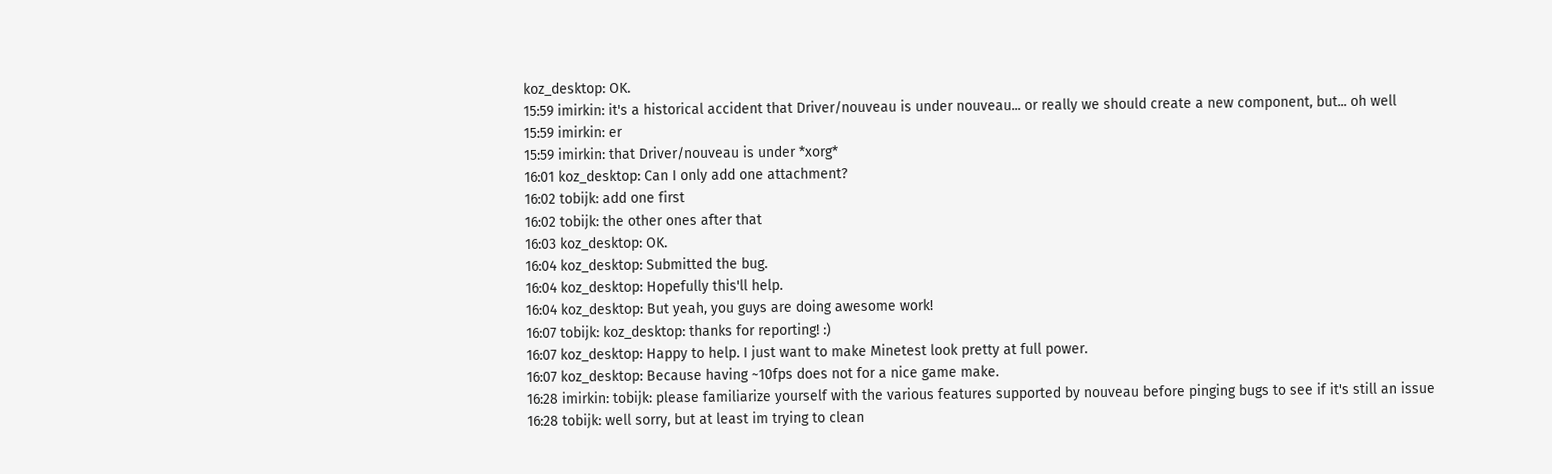koz_desktop: OK.
15:59 imirkin: it's a historical accident that Driver/nouveau is under nouveau... or really we should create a new component, but... oh well
15:59 imirkin: er
15:59 imirkin: that Driver/nouveau is under *xorg*
16:01 koz_desktop: Can I only add one attachment?
16:02 tobijk: add one first
16:02 tobijk: the other ones after that
16:03 koz_desktop: OK.
16:04 koz_desktop: Submitted the bug.
16:04 koz_desktop: Hopefully this'll help.
16:04 koz_desktop: But yeah, you guys are doing awesome work!
16:07 tobijk: koz_desktop: thanks for reporting! :)
16:07 koz_desktop: Happy to help. I just want to make Minetest look pretty at full power.
16:07 koz_desktop: Because having ~10fps does not for a nice game make.
16:28 imirkin: tobijk: please familiarize yourself with the various features supported by nouveau before pinging bugs to see if it's still an issue
16:28 tobijk: well sorry, but at least im trying to clean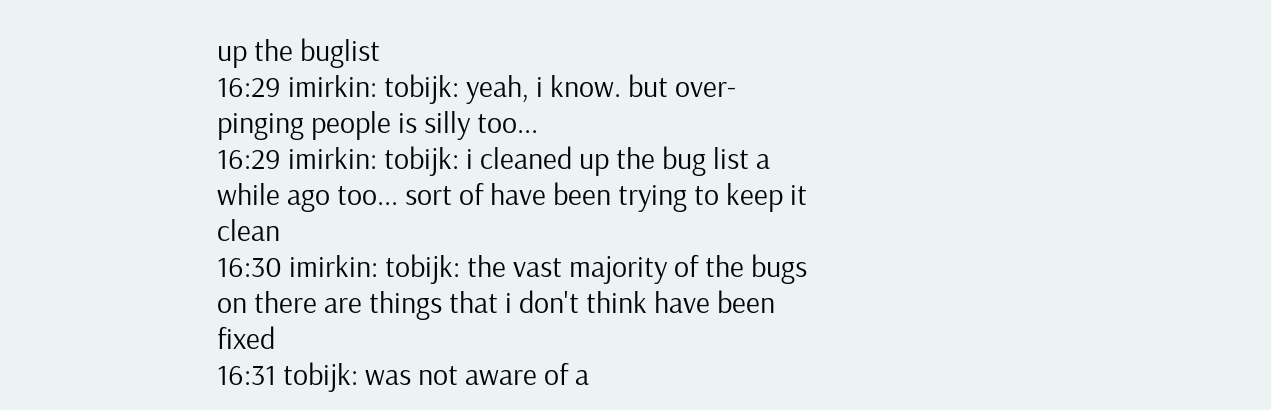up the buglist
16:29 imirkin: tobijk: yeah, i know. but over-pinging people is silly too...
16:29 imirkin: tobijk: i cleaned up the bug list a while ago too... sort of have been trying to keep it clean
16:30 imirkin: tobijk: the vast majority of the bugs on there are things that i don't think have been fixed
16:31 tobijk: was not aware of a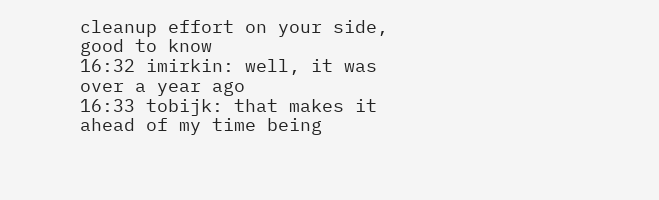cleanup effort on your side, good to know
16:32 imirkin: well, it was over a year ago
16:33 tobijk: that makes it ahead of my time being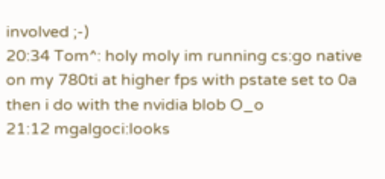involved ;-)
20:34 Tom^: holy moly im running cs:go native on my 780ti at higher fps with pstate set to 0a then i do with the nvidia blob O_o
21:12 mgalgoci:looks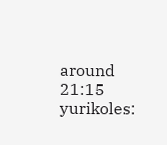around
21:15 yurikoles: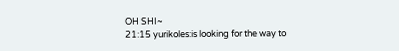OH SHI~
21:15 yurikoles:is looking for the way to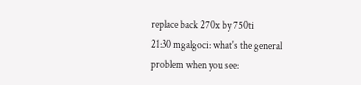replace back 270x by 750ti
21:30 mgalgoci: what's the general problem when you see: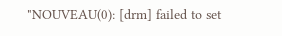"NOUVEAU(0): [drm] failed to set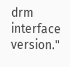drm interface version."